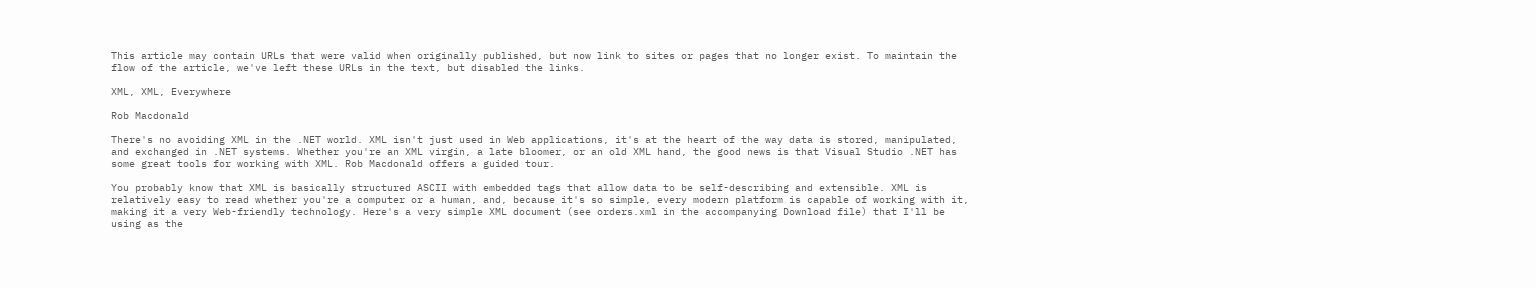This article may contain URLs that were valid when originally published, but now link to sites or pages that no longer exist. To maintain the flow of the article, we've left these URLs in the text, but disabled the links.

XML, XML, Everywhere

Rob Macdonald

There's no avoiding XML in the .NET world. XML isn't just used in Web applications, it's at the heart of the way data is stored, manipulated, and exchanged in .NET systems. Whether you're an XML virgin, a late bloomer, or an old XML hand, the good news is that Visual Studio .NET has some great tools for working with XML. Rob Macdonald offers a guided tour.

You probably know that XML is basically structured ASCII with embedded tags that allow data to be self-describing and extensible. XML is relatively easy to read whether you're a computer or a human, and, because it's so simple, every modern platform is capable of working with it, making it a very Web-friendly technology. Here's a very simple XML document (see orders.xml in the accompanying Download file) that I'll be using as the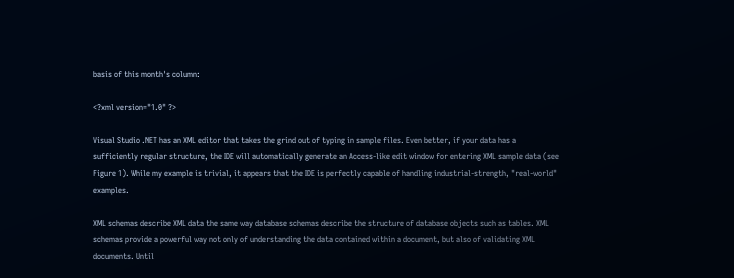basis of this month's column:

<?xml version="1.0" ?>

Visual Studio .NET has an XML editor that takes the grind out of typing in sample files. Even better, if your data has a sufficiently regular structure, the IDE will automatically generate an Access-like edit window for entering XML sample data (see Figure 1). While my example is trivial, it appears that the IDE is perfectly capable of handling industrial-strength, "real-world" examples.

XML schemas describe XML data the same way database schemas describe the structure of database objects such as tables. XML schemas provide a powerful way not only of understanding the data contained within a document, but also of validating XML documents. Until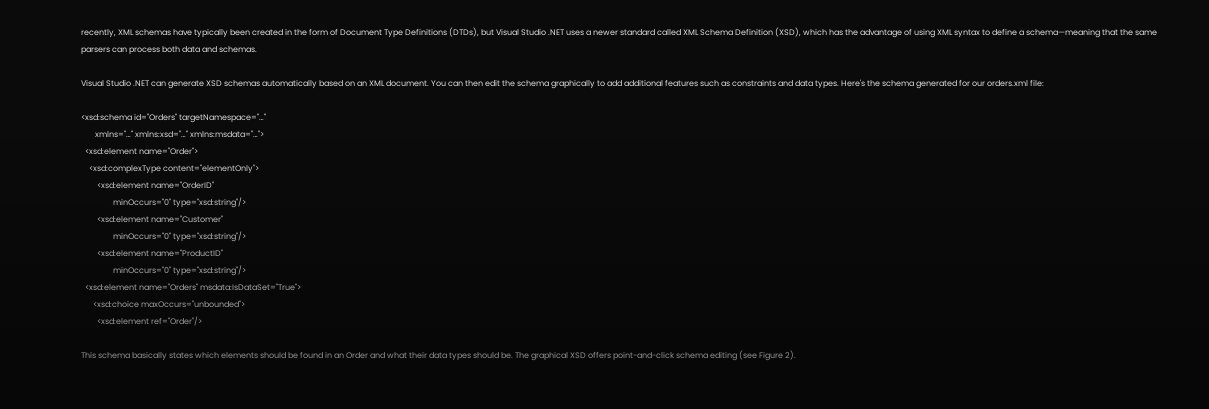recently, XML schemas have typically been created in the form of Document Type Definitions (DTDs), but Visual Studio .NET uses a newer standard called XML Schema Definition (XSD), which has the advantage of using XML syntax to define a schema—meaning that the same parsers can process both data and schemas.

Visual Studio .NET can generate XSD schemas automatically based on an XML document. You can then edit the schema graphically to add additional features such as constraints and data types. Here's the schema generated for our orders.xml file:

<xsd:schema id="Orders" targetNamespace="…"
       xmlns="…" xmlns:xsd="…" xmlns:msdata="…">
  <xsd:element name="Order">
    <xsd:complexType content="elementOnly">
        <xsd:element name="OrderID"
                minOccurs="0" type="xsd:string"/>
        <xsd:element name="Customer"
                minOccurs="0" type="xsd:string"/>
        <xsd:element name="ProductID"
                minOccurs="0" type="xsd:string"/>
  <xsd:element name="Orders" msdata:IsDataSet="True">
      <xsd:choice maxOccurs="unbounded">
        <xsd:element ref="Order"/>

This schema basically states which elements should be found in an Order and what their data types should be. The graphical XSD offers point-and-click schema editing (see Figure 2).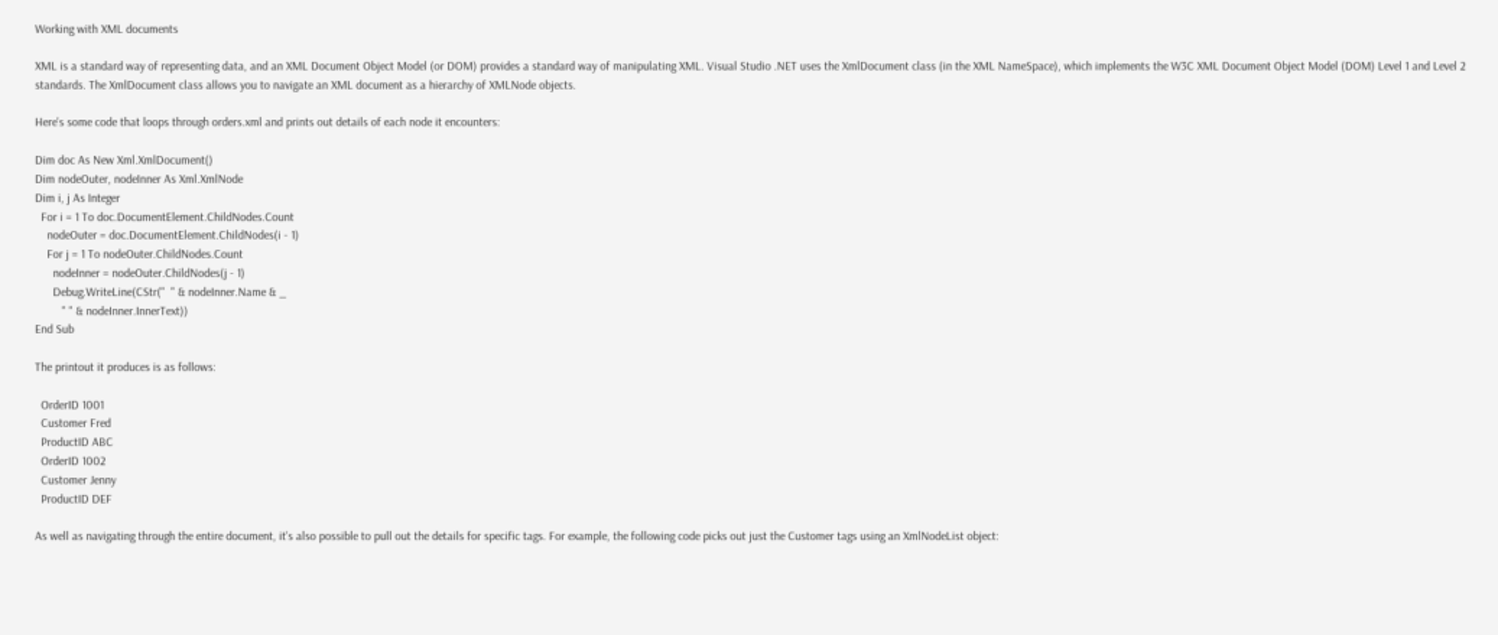Working with XML documents

XML is a standard way of representing data, and an XML Document Object Model (or DOM) provides a standard way of manipulating XML. Visual Studio .NET uses the XmlDocument class (in the XML NameSpace), which implements the W3C XML Document Object Model (DOM) Level 1 and Level 2 standards. The XmlDocument class allows you to navigate an XML document as a hierarchy of XMLNode objects.

Here's some code that loops through orders.xml and prints out details of each node it encounters:

Dim doc As New Xml.XmlDocument()
Dim nodeOuter, nodeInner As Xml.XmlNode
Dim i, j As Integer
  For i = 1 To doc.DocumentElement.ChildNodes.Count
    nodeOuter = doc.DocumentElement.ChildNodes(i - 1)
    For j = 1 To nodeOuter.ChildNodes.Count
      nodeInner = nodeOuter.ChildNodes(j - 1)
      Debug.WriteLine(CStr("  " & nodeInner.Name & _
         " " & nodeInner.InnerText))
End Sub

The printout it produces is as follows:

  OrderID 1001
  Customer Fred
  ProductID ABC
  OrderID 1002
  Customer Jenny
  ProductID DEF

As well as navigating through the entire document, it's also possible to pull out the details for specific tags. For example, the following code picks out just the Customer tags using an XmlNodeList object: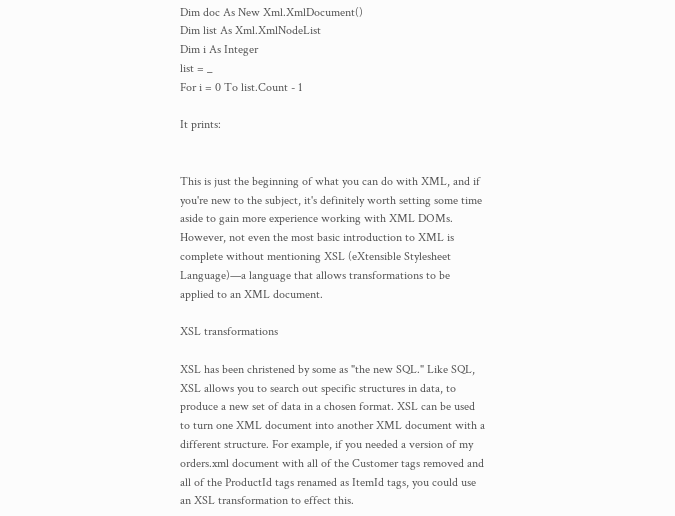Dim doc As New Xml.XmlDocument()
Dim list As Xml.XmlNodeList
Dim i As Integer
list = _
For i = 0 To list.Count - 1

It prints:


This is just the beginning of what you can do with XML, and if you're new to the subject, it's definitely worth setting some time aside to gain more experience working with XML DOMs. However, not even the most basic introduction to XML is complete without mentioning XSL (eXtensible Stylesheet Language)—a language that allows transformations to be applied to an XML document.

XSL transformations

XSL has been christened by some as "the new SQL." Like SQL, XSL allows you to search out specific structures in data, to produce a new set of data in a chosen format. XSL can be used to turn one XML document into another XML document with a different structure. For example, if you needed a version of my orders.xml document with all of the Customer tags removed and all of the ProductId tags renamed as ItemId tags, you could use an XSL transformation to effect this.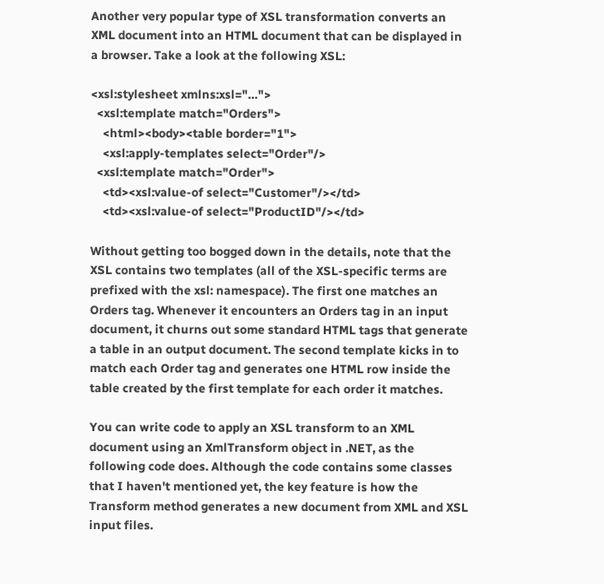Another very popular type of XSL transformation converts an XML document into an HTML document that can be displayed in a browser. Take a look at the following XSL:

<xsl:stylesheet xmlns:xsl="…">
  <xsl:template match="Orders">
    <html><body><table border="1">
    <xsl:apply-templates select="Order"/>
  <xsl:template match="Order">
    <td><xsl:value-of select="Customer"/></td>
    <td><xsl:value-of select="ProductID"/></td>

Without getting too bogged down in the details, note that the XSL contains two templates (all of the XSL-specific terms are prefixed with the xsl: namespace). The first one matches an Orders tag. Whenever it encounters an Orders tag in an input document, it churns out some standard HTML tags that generate a table in an output document. The second template kicks in to match each Order tag and generates one HTML row inside the table created by the first template for each order it matches.

You can write code to apply an XSL transform to an XML document using an XmlTransform object in .NET, as the following code does. Although the code contains some classes that I haven't mentioned yet, the key feature is how the Transform method generates a new document from XML and XSL input files.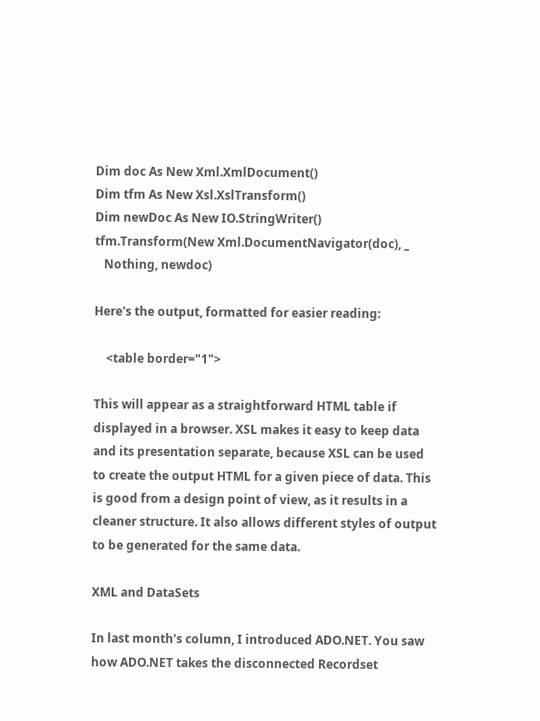Dim doc As New Xml.XmlDocument()
Dim tfm As New Xsl.XslTransform()
Dim newDoc As New IO.StringWriter()
tfm.Transform(New Xml.DocumentNavigator(doc), _
   Nothing, newdoc)

Here's the output, formatted for easier reading:

    <table border="1">

This will appear as a straightforward HTML table if displayed in a browser. XSL makes it easy to keep data and its presentation separate, because XSL can be used to create the output HTML for a given piece of data. This is good from a design point of view, as it results in a cleaner structure. It also allows different styles of output to be generated for the same data.

XML and DataSets

In last month's column, I introduced ADO.NET. You saw how ADO.NET takes the disconnected Recordset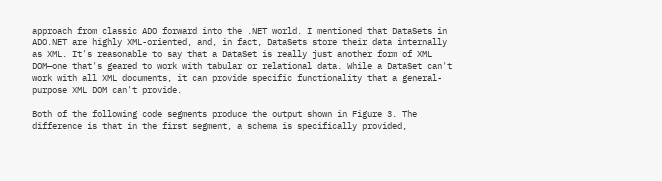approach from classic ADO forward into the .NET world. I mentioned that DataSets in ADO.NET are highly XML-oriented, and, in fact, DataSets store their data internally as XML. It's reasonable to say that a DataSet is really just another form of XML DOM—one that's geared to work with tabular or relational data. While a DataSet can't work with all XML documents, it can provide specific functionality that a general-purpose XML DOM can't provide.

Both of the following code segments produce the output shown in Figure 3. The difference is that in the first segment, a schema is specifically provided,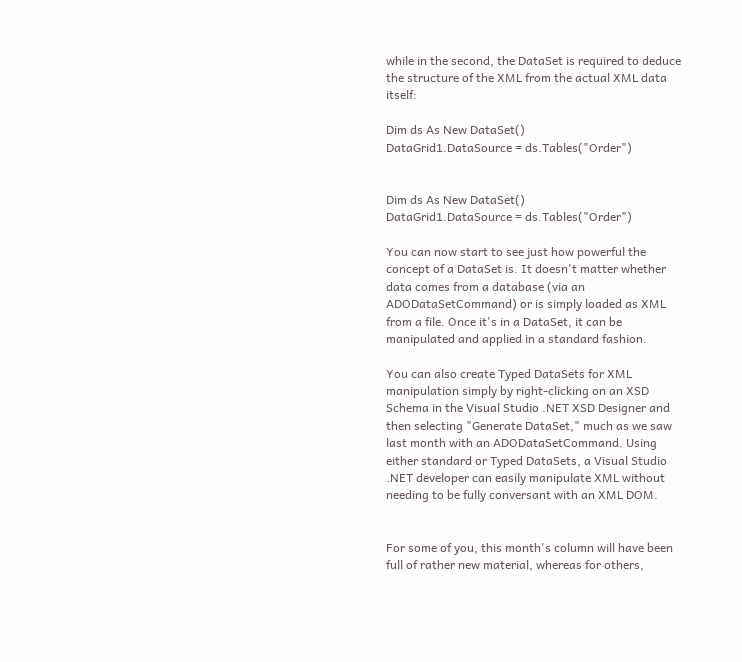while in the second, the DataSet is required to deduce the structure of the XML from the actual XML data itself:

Dim ds As New DataSet()
DataGrid1.DataSource = ds.Tables("Order")


Dim ds As New DataSet()
DataGrid1.DataSource = ds.Tables("Order")

You can now start to see just how powerful the concept of a DataSet is. It doesn't matter whether data comes from a database (via an ADODataSetCommand) or is simply loaded as XML from a file. Once it's in a DataSet, it can be manipulated and applied in a standard fashion.

You can also create Typed DataSets for XML manipulation simply by right-clicking on an XSD Schema in the Visual Studio .NET XSD Designer and then selecting "Generate DataSet," much as we saw last month with an ADODataSetCommand. Using either standard or Typed DataSets, a Visual Studio .NET developer can easily manipulate XML without needing to be fully conversant with an XML DOM.


For some of you, this month's column will have been full of rather new material, whereas for others,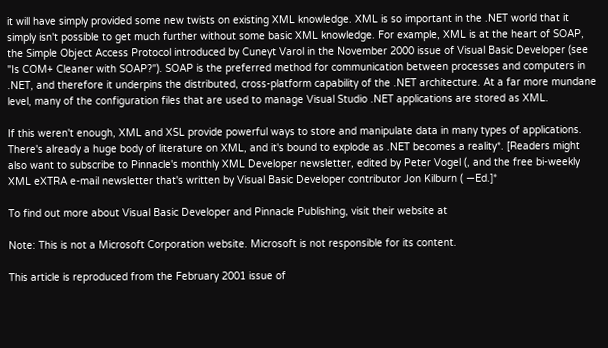it will have simply provided some new twists on existing XML knowledge. XML is so important in the .NET world that it simply isn't possible to get much further without some basic XML knowledge. For example, XML is at the heart of SOAP, the Simple Object Access Protocol introduced by Cuneyt Varol in the November 2000 issue of Visual Basic Developer (see "Is COM+ Cleaner with SOAP?"). SOAP is the preferred method for communication between processes and computers in .NET, and therefore it underpins the distributed, cross-platform capability of the .NET architecture. At a far more mundane level, many of the configuration files that are used to manage Visual Studio .NET applications are stored as XML.

If this weren't enough, XML and XSL provide powerful ways to store and manipulate data in many types of applications. There's already a huge body of literature on XML, and it's bound to explode as .NET becomes a reality*. [Readers might also want to subscribe to Pinnacle's monthly XML Developer newsletter, edited by Peter Vogel (, and the free bi-weekly XML eXTRA e-mail newsletter that's written by Visual Basic Developer contributor Jon Kilburn ( —Ed.]*

To find out more about Visual Basic Developer and Pinnacle Publishing, visit their website at

Note: This is not a Microsoft Corporation website. Microsoft is not responsible for its content.

This article is reproduced from the February 2001 issue of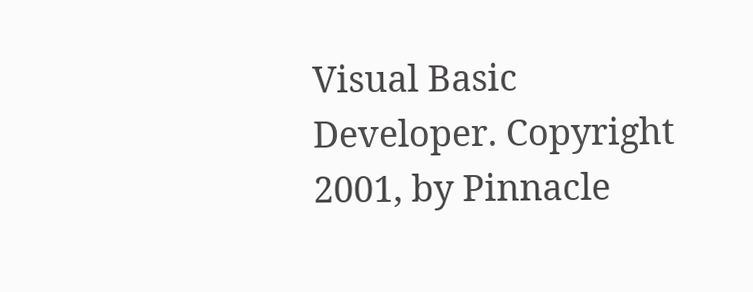Visual Basic Developer. Copyright 2001, by Pinnacle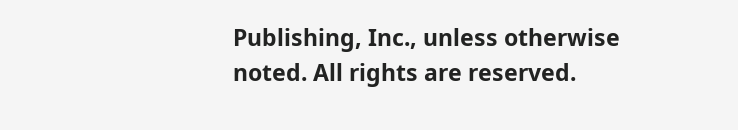Publishing, Inc., unless otherwise noted. All rights are reserved.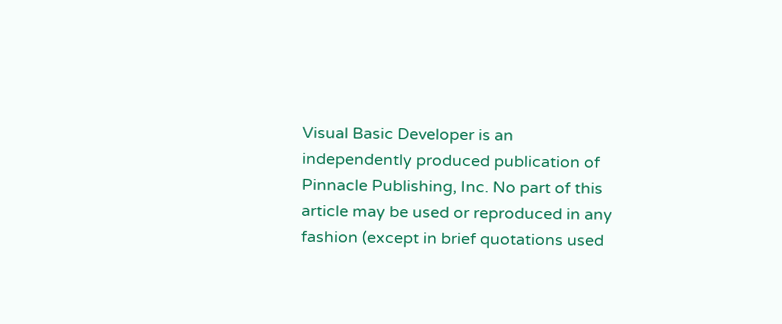Visual Basic Developer is an independently produced publication of Pinnacle Publishing, Inc. No part of this article may be used or reproduced in any fashion (except in brief quotations used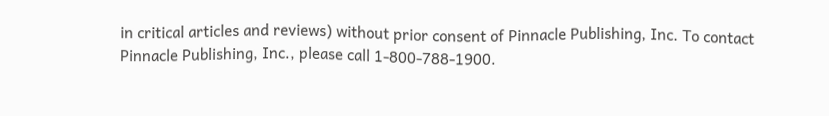in critical articles and reviews) without prior consent of Pinnacle Publishing, Inc. To contact Pinnacle Publishing, Inc., please call 1-800-788-1900.